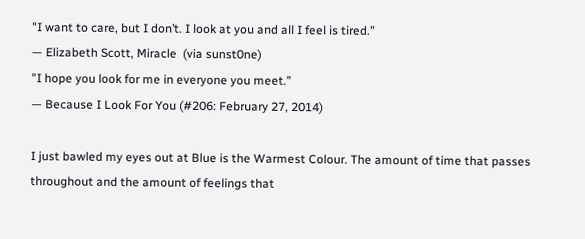"I want to care, but I don’t. I look at you and all I feel is tired.”
— Elizabeth Scott, Miracle  (via sunst0ne)
"I hope you look for me in everyone you meet.”
— Because I Look For You (#206: February 27, 2014)

I just bawled my eyes out at Blue is the Warmest Colour. The amount of time that passes throughout and the amount of feelings that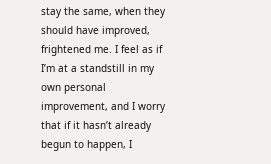stay the same, when they should have improved, frightened me. I feel as if I’m at a standstill in my own personal improvement, and I worry that if it hasn’t already begun to happen, I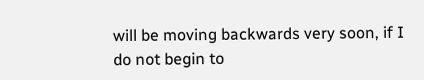will be moving backwards very soon, if I do not begin to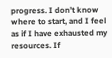progress. I don’t know where to start, and I feel as if I have exhausted my resources. If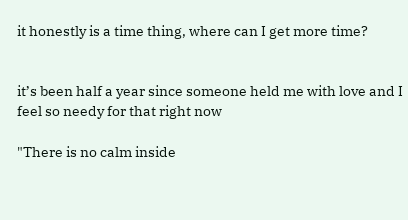it honestly is a time thing, where can I get more time?


it’s been half a year since someone held me with love and I feel so needy for that right now

"There is no calm inside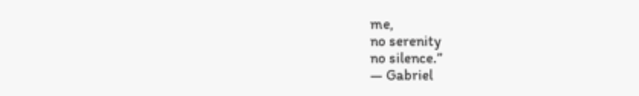me,
no serenity
no silence.”
— Gabriel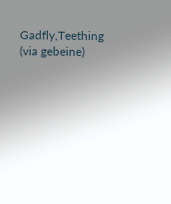Gadfly,Teething (via gebeine)